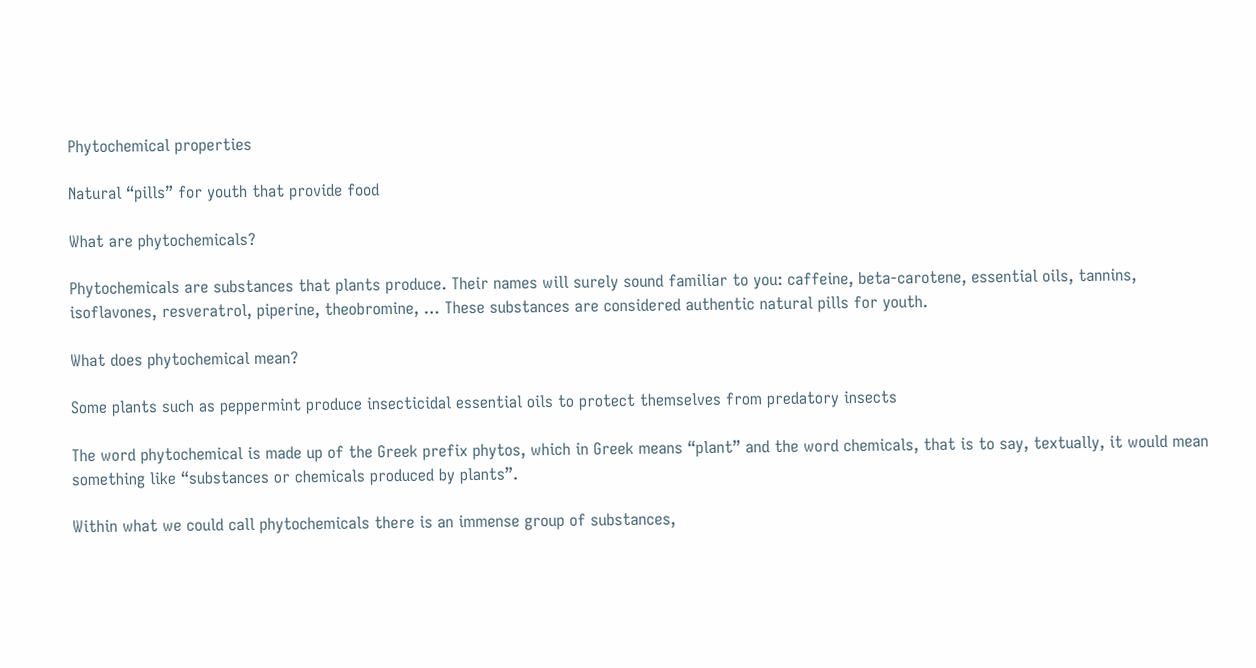Phytochemical properties

Natural “pills” for youth that provide food

What are phytochemicals?

Phytochemicals are substances that plants produce. Their names will surely sound familiar to you: caffeine, beta-carotene, essential oils, tannins, isoflavones, resveratrol, piperine, theobromine, … These substances are considered authentic natural pills for youth.

What does phytochemical mean?

Some plants such as peppermint produce insecticidal essential oils to protect themselves from predatory insects

The word phytochemical is made up of the Greek prefix phytos, which in Greek means “plant” and the word chemicals, that is to say, textually, it would mean something like “substances or chemicals produced by plants”.

Within what we could call phytochemicals there is an immense group of substances,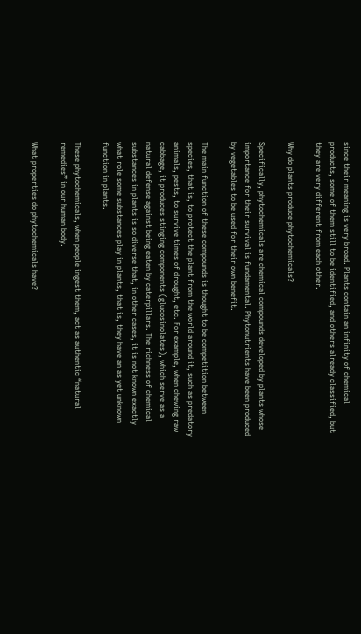since their meaning is very broad. Plants contain an infinity of chemical products, some of them still to be identified, and others already classified, but they are very different from each other.

Why do plants produce phytochemicals?

Specifically, phytochemicals are chemical compounds developed by plants whose importance for their survival is fundamental. Phytonutrients have been produced by vegetables to be used for their own benefit.

The main function of these compounds is thought to be competition between species, that is, to protect the plant from the world around it, such as predatory animals, pests, to survive times of drought, etc. For example, when chewing raw cabbage, it produces stinging components (glucosinolates), which serve as a natural defense against being eaten by caterpillars. The richness of chemical substances in plants is so diverse that, in other cases, it is not known exactly what role some substances play in plants, that is, they have an as yet unknown function in plants.

These phytochemicals, when people ingest them, act as authentic “natural remedies” in our human body.

What properties do phytochemicals have?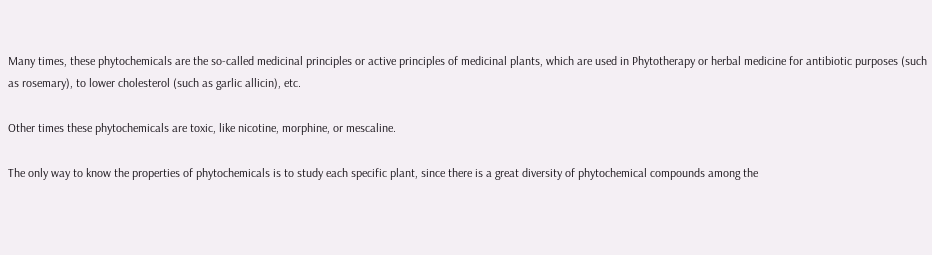Many times, these phytochemicals are the so-called medicinal principles or active principles of medicinal plants, which are used in Phytotherapy or herbal medicine for antibiotic purposes (such as rosemary), to lower cholesterol (such as garlic allicin), etc.

Other times these phytochemicals are toxic, like nicotine, morphine, or mescaline.

The only way to know the properties of phytochemicals is to study each specific plant, since there is a great diversity of phytochemical compounds among the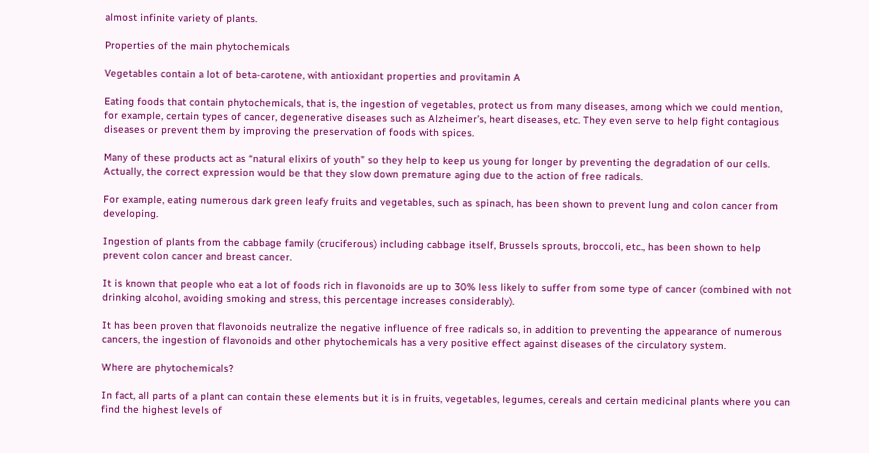almost infinite variety of plants.

Properties of the main phytochemicals

Vegetables contain a lot of beta-carotene, with antioxidant properties and provitamin A

Eating foods that contain phytochemicals, that is, the ingestion of vegetables, protect us from many diseases, among which we could mention, for example, certain types of cancer, degenerative diseases such as Alzheimer’s, heart diseases, etc. They even serve to help fight contagious diseases or prevent them by improving the preservation of foods with spices.

Many of these products act as “natural elixirs of youth” so they help to keep us young for longer by preventing the degradation of our cells. Actually, the correct expression would be that they slow down premature aging due to the action of free radicals.

For example, eating numerous dark green leafy fruits and vegetables, such as spinach, has been shown to prevent lung and colon cancer from developing.

Ingestion of plants from the cabbage family (cruciferous) including cabbage itself, Brussels sprouts, broccoli, etc., has been shown to help prevent colon cancer and breast cancer.

It is known that people who eat a lot of foods rich in flavonoids are up to 30% less likely to suffer from some type of cancer (combined with not drinking alcohol, avoiding smoking and stress, this percentage increases considerably).

It has been proven that flavonoids neutralize the negative influence of free radicals so, in addition to preventing the appearance of numerous cancers, the ingestion of flavonoids and other phytochemicals has a very positive effect against diseases of the circulatory system.

Where are phytochemicals?

In fact, all parts of a plant can contain these elements but it is in fruits, vegetables, legumes, cereals and certain medicinal plants where you can find the highest levels of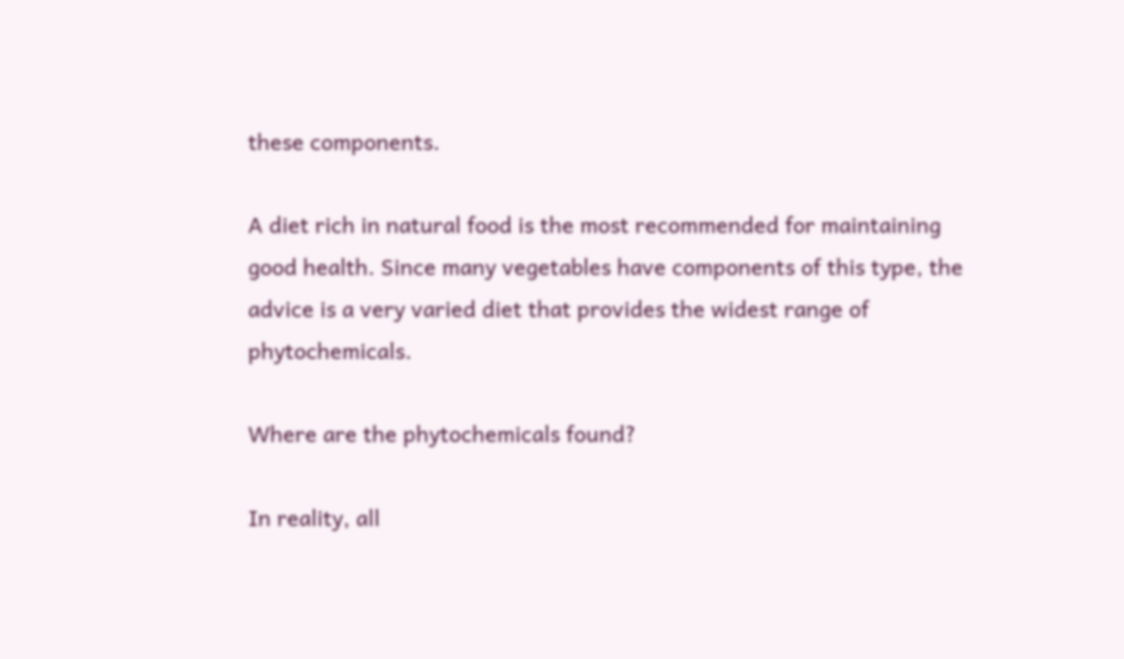these components.

A diet rich in natural food is the most recommended for maintaining good health. Since many vegetables have components of this type, the advice is a very varied diet that provides the widest range of phytochemicals.

Where are the phytochemicals found?

In reality, all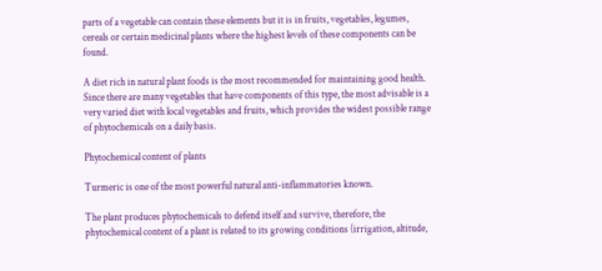parts of a vegetable can contain these elements but it is in fruits, vegetables, legumes, cereals or certain medicinal plants where the highest levels of these components can be found.

A diet rich in natural plant foods is the most recommended for maintaining good health. Since there are many vegetables that have components of this type, the most advisable is a very varied diet with local vegetables and fruits, which provides the widest possible range of phytochemicals on a daily basis.

Phytochemical content of plants

Turmeric is one of the most powerful natural anti-inflammatories known.

The plant produces phytochemicals to defend itself and survive, therefore, the phytochemical content of a plant is related to its growing conditions (irrigation, altitude,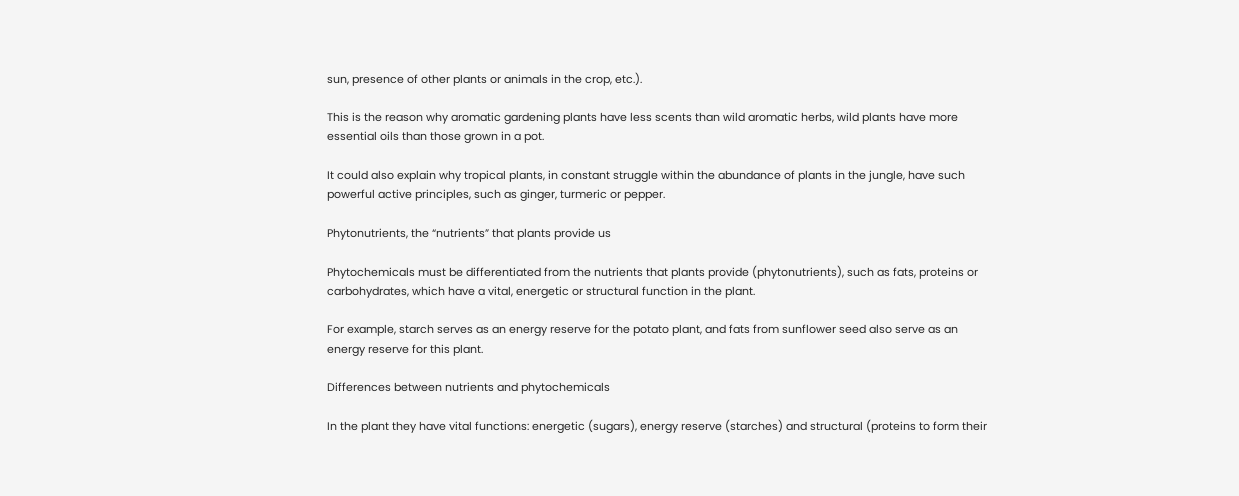sun, presence of other plants or animals in the crop, etc.).

This is the reason why aromatic gardening plants have less scents than wild aromatic herbs, wild plants have more essential oils than those grown in a pot.

It could also explain why tropical plants, in constant struggle within the abundance of plants in the jungle, have such powerful active principles, such as ginger, turmeric or pepper.

Phytonutrients, the “nutrients” that plants provide us

Phytochemicals must be differentiated from the nutrients that plants provide (phytonutrients), such as fats, proteins or carbohydrates, which have a vital, energetic or structural function in the plant.

For example, starch serves as an energy reserve for the potato plant, and fats from sunflower seed also serve as an energy reserve for this plant.

Differences between nutrients and phytochemicals

In the plant they have vital functions: energetic (sugars), energy reserve (starches) and structural (proteins to form their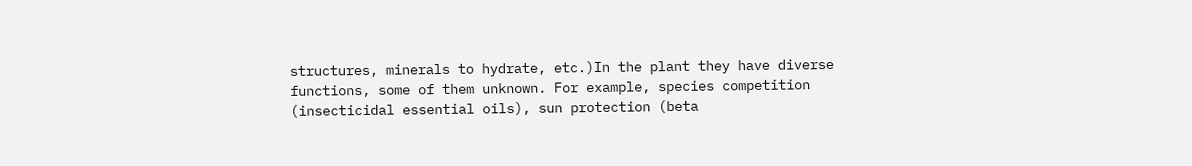structures, minerals to hydrate, etc.)In the plant they have diverse functions, some of them unknown. For example, species competition (insecticidal essential oils), sun protection (beta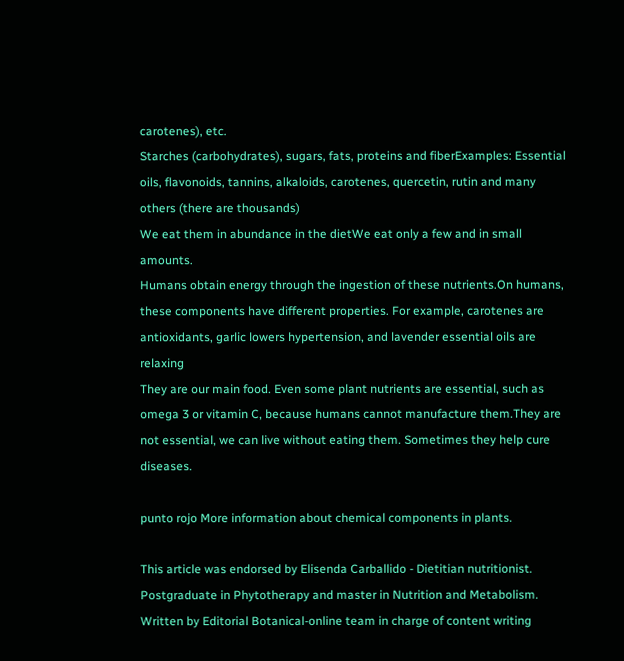carotenes), etc.
Starches (carbohydrates), sugars, fats, proteins and fiberExamples: Essential oils, flavonoids, tannins, alkaloids, carotenes, quercetin, rutin and many others (there are thousands)
We eat them in abundance in the dietWe eat only a few and in small amounts.
Humans obtain energy through the ingestion of these nutrients.On humans, these components have different properties. For example, carotenes are antioxidants, garlic lowers hypertension, and lavender essential oils are relaxing
They are our main food. Even some plant nutrients are essential, such as omega 3 or vitamin C, because humans cannot manufacture them.They are not essential, we can live without eating them. Sometimes they help cure diseases.

punto rojo More information about chemical components in plants.

This article was endorsed by Elisenda Carballido - Dietitian nutritionist. Postgraduate in Phytotherapy and master in Nutrition and Metabolism.
Written by Editorial Botanical-online team in charge of content writing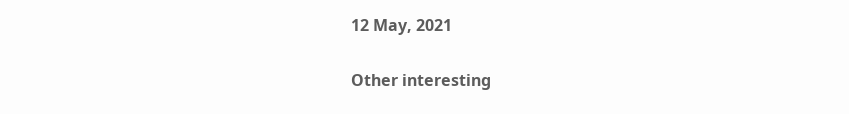12 May, 2021

Other interesting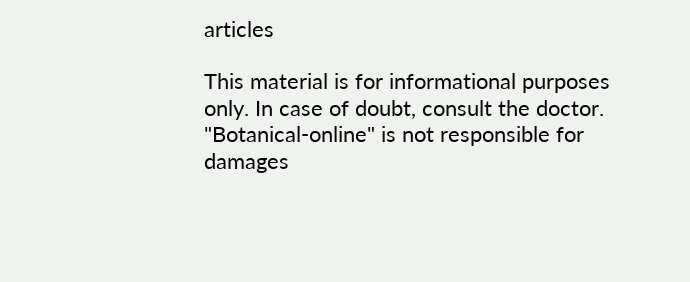articles

This material is for informational purposes only. In case of doubt, consult the doctor.
"Botanical-online" is not responsible for damages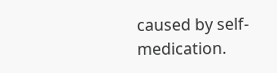caused by self-medication.